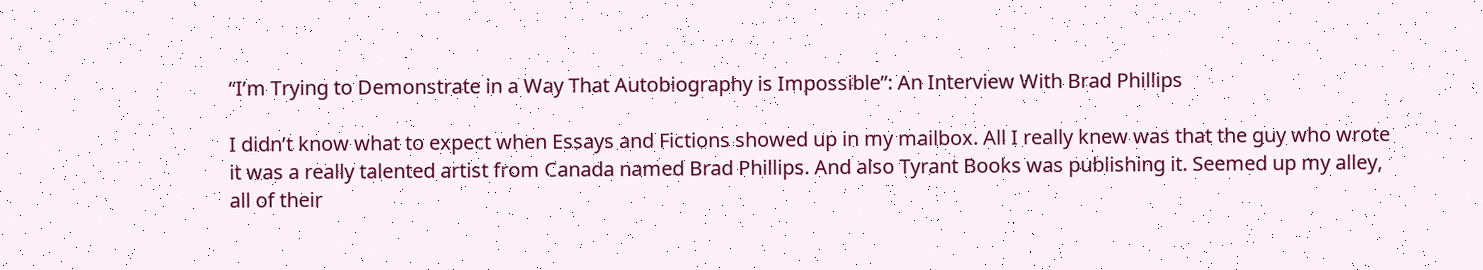“I’m Trying to Demonstrate in a Way That Autobiography is Impossible”: An Interview With Brad Phillips

I didn’t know what to expect when Essays and Fictions showed up in my mailbox. All I really knew was that the guy who wrote it was a really talented artist from Canada named Brad Phillips. And also Tyrant Books was publishing it. Seemed up my alley, all of their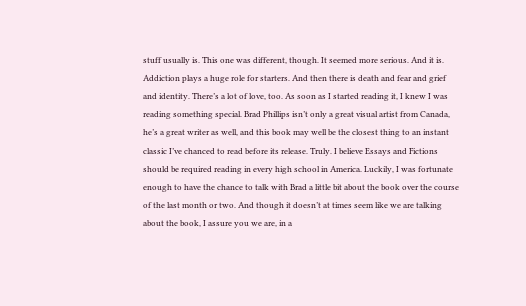stuff usually is. This one was different, though. It seemed more serious. And it is. Addiction plays a huge role for starters. And then there is death and fear and grief and identity. There’s a lot of love, too. As soon as I started reading it, I knew I was reading something special. Brad Phillips isn’t only a great visual artist from Canada, he’s a great writer as well, and this book may well be the closest thing to an instant classic I’ve chanced to read before its release. Truly. I believe Essays and Fictions should be required reading in every high school in America. Luckily, I was fortunate enough to have the chance to talk with Brad a little bit about the book over the course of the last month or two. And though it doesn’t at times seem like we are talking about the book, I assure you we are, in a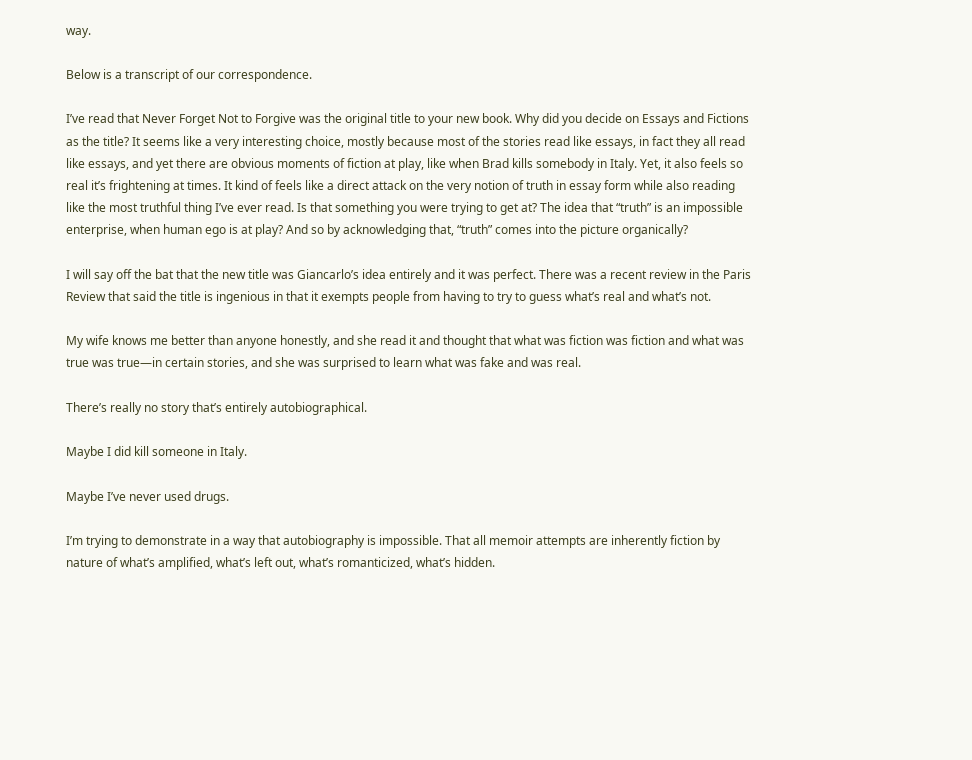way.

Below is a transcript of our correspondence.

I’ve read that Never Forget Not to Forgive was the original title to your new book. Why did you decide on Essays and Fictions as the title? It seems like a very interesting choice, mostly because most of the stories read like essays, in fact they all read like essays, and yet there are obvious moments of fiction at play, like when Brad kills somebody in Italy. Yet, it also feels so real it’s frightening at times. It kind of feels like a direct attack on the very notion of truth in essay form while also reading like the most truthful thing I’ve ever read. Is that something you were trying to get at? The idea that “truth” is an impossible enterprise, when human ego is at play? And so by acknowledging that, “truth” comes into the picture organically?

I will say off the bat that the new title was Giancarlo’s idea entirely and it was perfect. There was a recent review in the Paris Review that said the title is ingenious in that it exempts people from having to try to guess what’s real and what’s not.

My wife knows me better than anyone honestly, and she read it and thought that what was fiction was fiction and what was true was true—in certain stories, and she was surprised to learn what was fake and was real.

There’s really no story that’s entirely autobiographical.

Maybe I did kill someone in Italy.

Maybe I’ve never used drugs.

I’m trying to demonstrate in a way that autobiography is impossible. That all memoir attempts are inherently fiction by nature of what’s amplified, what’s left out, what’s romanticized, what’s hidden.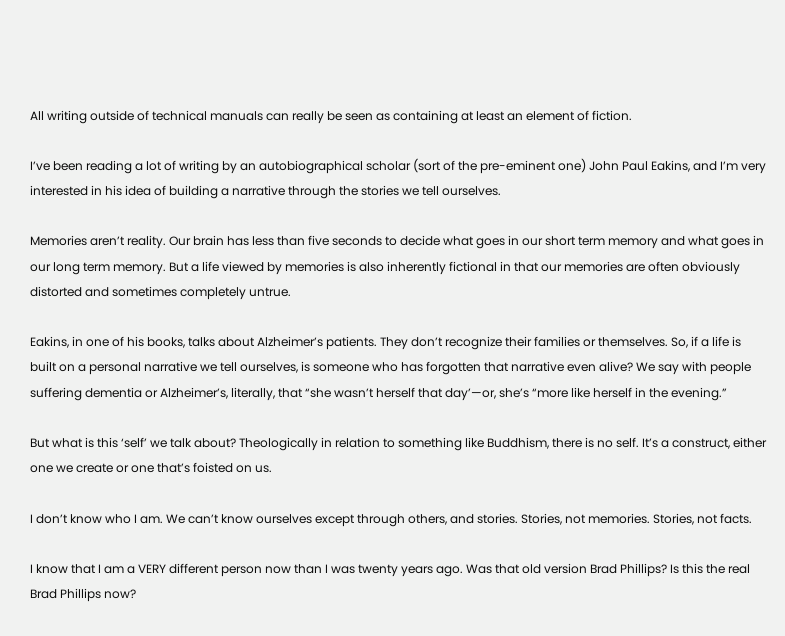All writing outside of technical manuals can really be seen as containing at least an element of fiction.

I’ve been reading a lot of writing by an autobiographical scholar (sort of the pre-eminent one) John Paul Eakins, and I’m very interested in his idea of building a narrative through the stories we tell ourselves.

Memories aren’t reality. Our brain has less than five seconds to decide what goes in our short term memory and what goes in our long term memory. But a life viewed by memories is also inherently fictional in that our memories are often obviously distorted and sometimes completely untrue.

Eakins, in one of his books, talks about Alzheimer’s patients. They don’t recognize their families or themselves. So, if a life is built on a personal narrative we tell ourselves, is someone who has forgotten that narrative even alive? We say with people suffering dementia or Alzheimer’s, literally, that “she wasn’t herself that day’—or, she’s “more like herself in the evening.”

But what is this ‘self’ we talk about? Theologically in relation to something like Buddhism, there is no self. It’s a construct, either one we create or one that’s foisted on us.

I don’t know who I am. We can’t know ourselves except through others, and stories. Stories, not memories. Stories, not facts.

I know that I am a VERY different person now than I was twenty years ago. Was that old version Brad Phillips? Is this the real Brad Phillips now?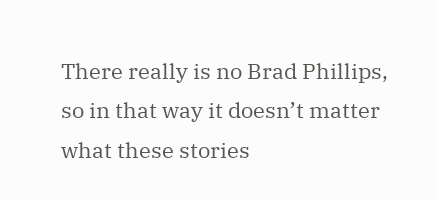There really is no Brad Phillips, so in that way it doesn’t matter what these stories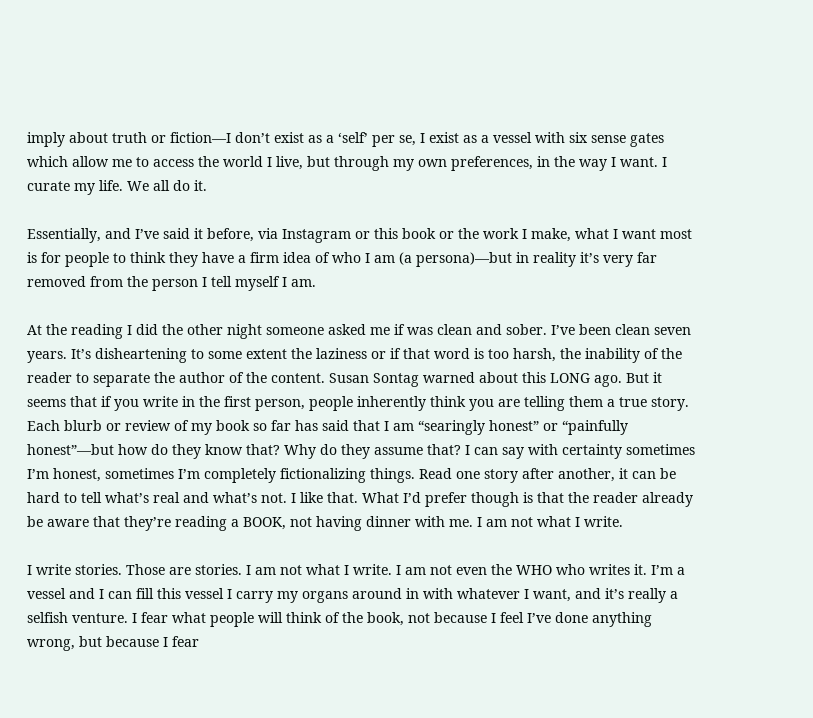imply about truth or fiction—I don’t exist as a ‘self’ per se, I exist as a vessel with six sense gates which allow me to access the world I live, but through my own preferences, in the way I want. I curate my life. We all do it.

Essentially, and I’ve said it before, via Instagram or this book or the work I make, what I want most is for people to think they have a firm idea of who I am (a persona)—but in reality it’s very far removed from the person I tell myself I am.

At the reading I did the other night someone asked me if was clean and sober. I’ve been clean seven years. It’s disheartening to some extent the laziness or if that word is too harsh, the inability of the reader to separate the author of the content. Susan Sontag warned about this LONG ago. But it seems that if you write in the first person, people inherently think you are telling them a true story. Each blurb or review of my book so far has said that I am “searingly honest” or “painfully honest”—but how do they know that? Why do they assume that? I can say with certainty sometimes I’m honest, sometimes I’m completely fictionalizing things. Read one story after another, it can be hard to tell what’s real and what’s not. I like that. What I’d prefer though is that the reader already be aware that they’re reading a BOOK, not having dinner with me. I am not what I write.

I write stories. Those are stories. I am not what I write. I am not even the WHO who writes it. I’m a vessel and I can fill this vessel I carry my organs around in with whatever I want, and it’s really a selfish venture. I fear what people will think of the book, not because I feel I’ve done anything wrong, but because I fear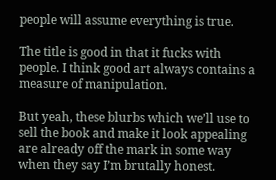people will assume everything is true.

The title is good in that it fucks with people. I think good art always contains a measure of manipulation.

But yeah, these blurbs which we’ll use to sell the book and make it look appealing are already off the mark in some way when they say I’m brutally honest.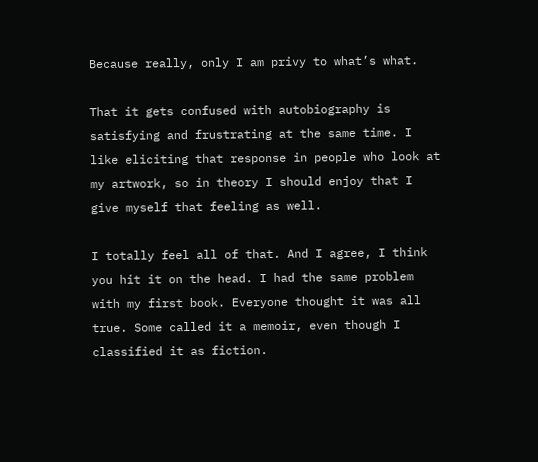Because really, only I am privy to what’s what.

That it gets confused with autobiography is satisfying and frustrating at the same time. I like eliciting that response in people who look at my artwork, so in theory I should enjoy that I give myself that feeling as well.

I totally feel all of that. And I agree, I think you hit it on the head. I had the same problem with my first book. Everyone thought it was all true. Some called it a memoir, even though I classified it as fiction.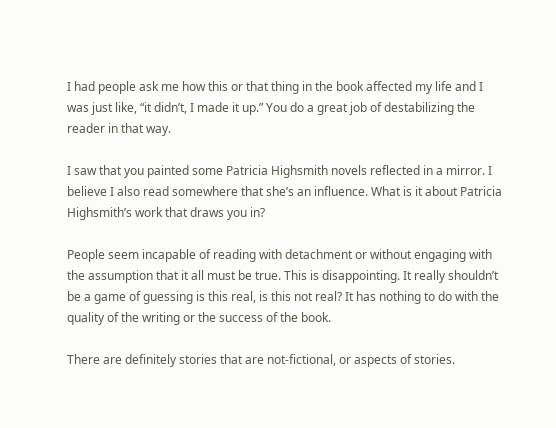I had people ask me how this or that thing in the book affected my life and I was just like, “it didn’t, I made it up.” You do a great job of destabilizing the reader in that way.

I saw that you painted some Patricia Highsmith novels reflected in a mirror. I believe I also read somewhere that she’s an influence. What is it about Patricia Highsmith’s work that draws you in?

People seem incapable of reading with detachment or without engaging with the assumption that it all must be true. This is disappointing. It really shouldn’t be a game of guessing is this real, is this not real? It has nothing to do with the quality of the writing or the success of the book.

There are definitely stories that are not-fictional, or aspects of stories.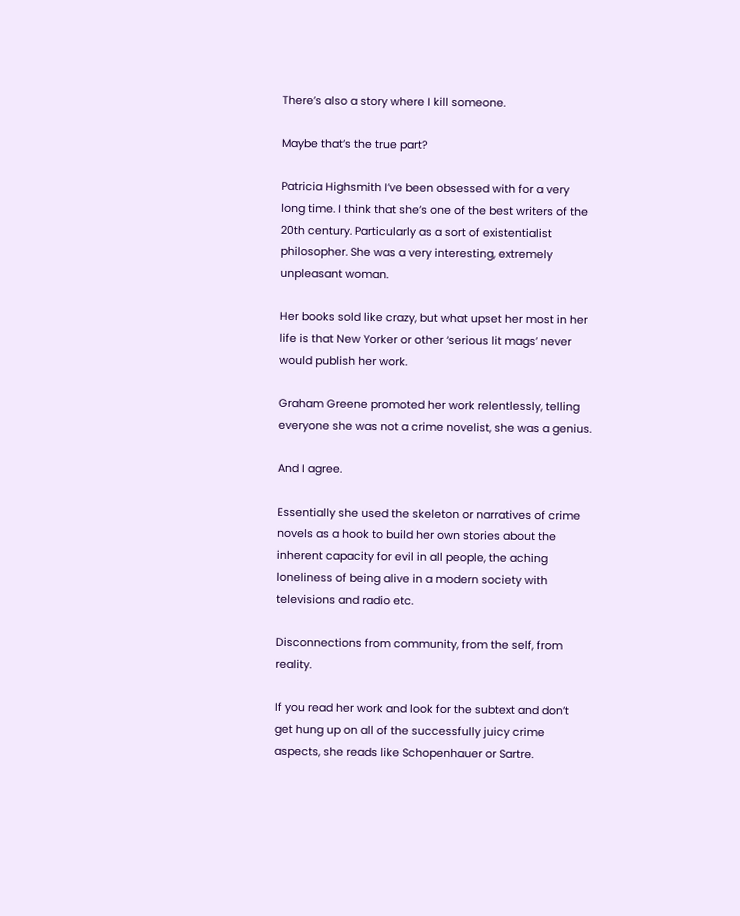There’s also a story where I kill someone.

Maybe that’s the true part?

Patricia Highsmith I’ve been obsessed with for a very long time. I think that she’s one of the best writers of the 20th century. Particularly as a sort of existentialist philosopher. She was a very interesting, extremely unpleasant woman.

Her books sold like crazy, but what upset her most in her life is that New Yorker or other ‘serious lit mags’ never would publish her work.

Graham Greene promoted her work relentlessly, telling everyone she was not a crime novelist, she was a genius.

And I agree.

Essentially she used the skeleton or narratives of crime novels as a hook to build her own stories about the inherent capacity for evil in all people, the aching loneliness of being alive in a modern society with televisions and radio etc.

Disconnections from community, from the self, from reality.

If you read her work and look for the subtext and don’t get hung up on all of the successfully juicy crime aspects, she reads like Schopenhauer or Sartre.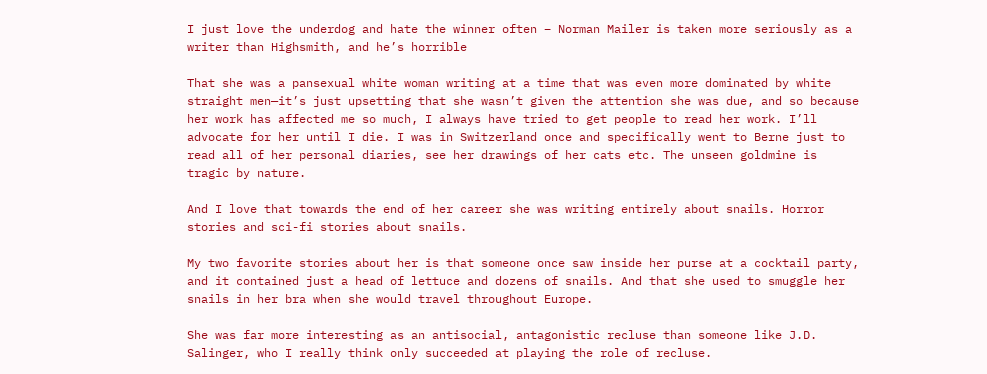I just love the underdog and hate the winner often – Norman Mailer is taken more seriously as a writer than Highsmith, and he’s horrible

That she was a pansexual white woman writing at a time that was even more dominated by white straight men—it’s just upsetting that she wasn’t given the attention she was due, and so because her work has affected me so much, I always have tried to get people to read her work. I’ll advocate for her until I die. I was in Switzerland once and specifically went to Berne just to read all of her personal diaries, see her drawings of her cats etc. The unseen goldmine is tragic by nature.

And I love that towards the end of her career she was writing entirely about snails. Horror stories and sci-fi stories about snails.

My two favorite stories about her is that someone once saw inside her purse at a cocktail party, and it contained just a head of lettuce and dozens of snails. And that she used to smuggle her snails in her bra when she would travel throughout Europe.

She was far more interesting as an antisocial, antagonistic recluse than someone like J.D. Salinger, who I really think only succeeded at playing the role of recluse.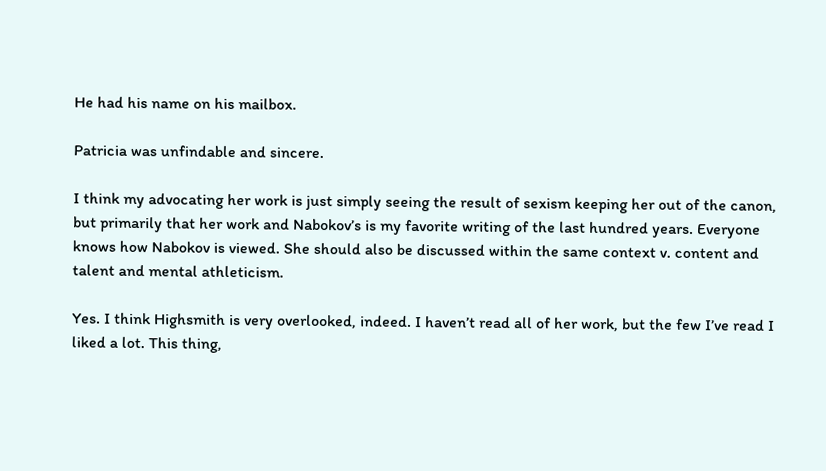He had his name on his mailbox.

Patricia was unfindable and sincere.

I think my advocating her work is just simply seeing the result of sexism keeping her out of the canon, but primarily that her work and Nabokov’s is my favorite writing of the last hundred years. Everyone knows how Nabokov is viewed. She should also be discussed within the same context v. content and talent and mental athleticism.

Yes. I think Highsmith is very overlooked, indeed. I haven’t read all of her work, but the few I’ve read I liked a lot. This thing,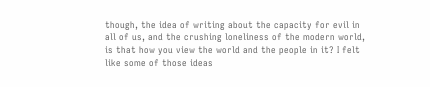though, the idea of writing about the capacity for evil in all of us, and the crushing loneliness of the modern world, is that how you view the world and the people in it? I felt like some of those ideas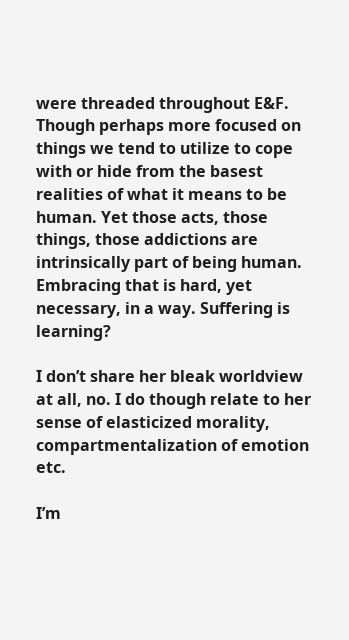were threaded throughout E&F. Though perhaps more focused on things we tend to utilize to cope with or hide from the basest realities of what it means to be human. Yet those acts, those things, those addictions are intrinsically part of being human. Embracing that is hard, yet necessary, in a way. Suffering is learning?

I don’t share her bleak worldview at all, no. I do though relate to her sense of elasticized morality, compartmentalization of emotion etc.

I’m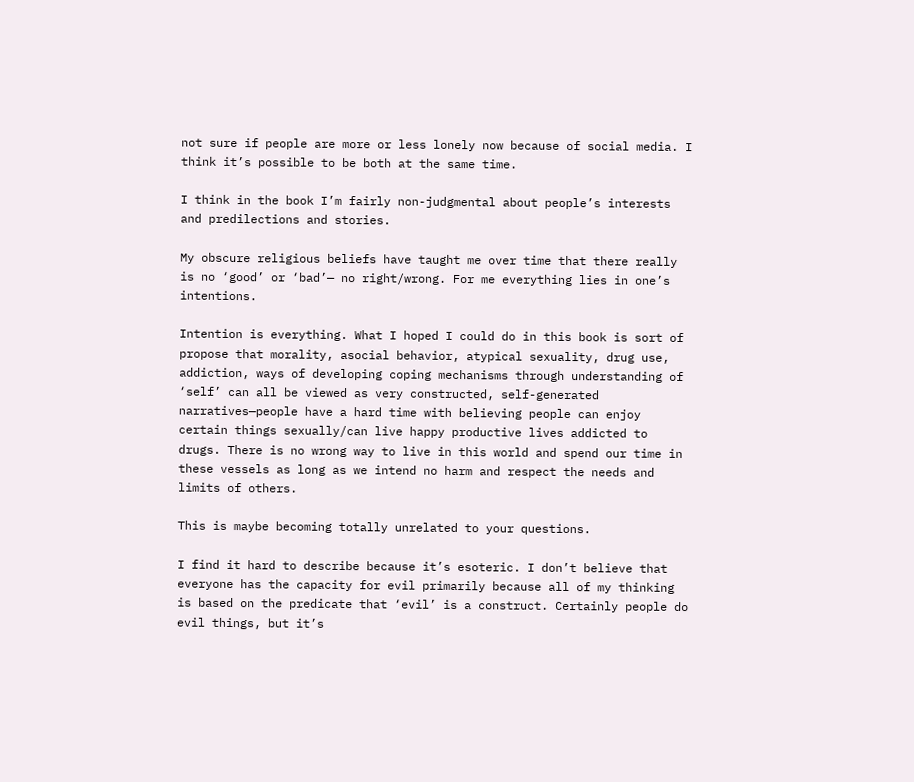not sure if people are more or less lonely now because of social media. I think it’s possible to be both at the same time.

I think in the book I’m fairly non-judgmental about people’s interests and predilections and stories.

My obscure religious beliefs have taught me over time that there really is no ‘good’ or ‘bad’— no right/wrong. For me everything lies in one’s intentions.

Intention is everything. What I hoped I could do in this book is sort of propose that morality, asocial behavior, atypical sexuality, drug use, addiction, ways of developing coping mechanisms through understanding of ‘self’ can all be viewed as very constructed, self-generated narratives—people have a hard time with believing people can enjoy certain things sexually/can live happy productive lives addicted to drugs. There is no wrong way to live in this world and spend our time in these vessels as long as we intend no harm and respect the needs and limits of others.

This is maybe becoming totally unrelated to your questions.

I find it hard to describe because it’s esoteric. I don’t believe that everyone has the capacity for evil primarily because all of my thinking is based on the predicate that ‘evil’ is a construct. Certainly people do evil things, but it’s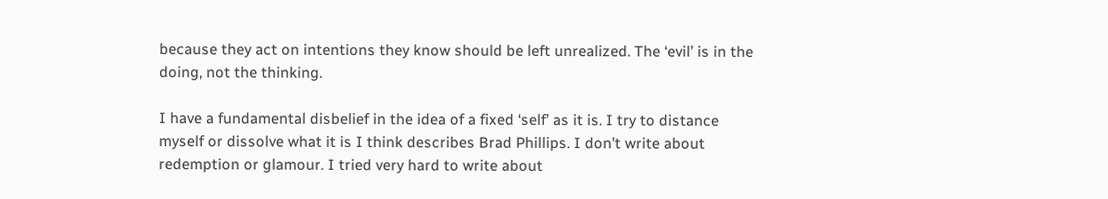because they act on intentions they know should be left unrealized. The ‘evil’ is in the doing, not the thinking.

I have a fundamental disbelief in the idea of a fixed ‘self’ as it is. I try to distance myself or dissolve what it is I think describes Brad Phillips. I don’t write about redemption or glamour. I tried very hard to write about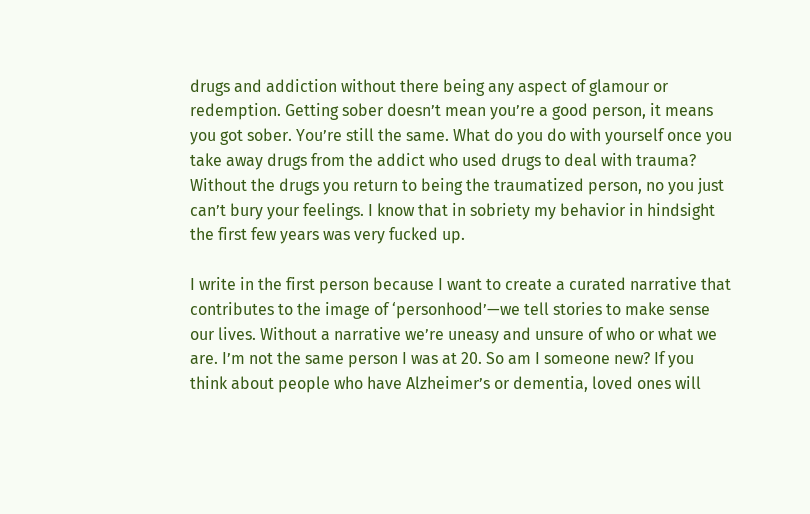drugs and addiction without there being any aspect of glamour or redemption. Getting sober doesn’t mean you’re a good person, it means you got sober. You’re still the same. What do you do with yourself once you take away drugs from the addict who used drugs to deal with trauma? Without the drugs you return to being the traumatized person, no you just can’t bury your feelings. I know that in sobriety my behavior in hindsight the first few years was very fucked up.

I write in the first person because I want to create a curated narrative that contributes to the image of ‘personhood’—we tell stories to make sense our lives. Without a narrative we’re uneasy and unsure of who or what we are. I’m not the same person I was at 20. So am I someone new? If you think about people who have Alzheimer’s or dementia, loved ones will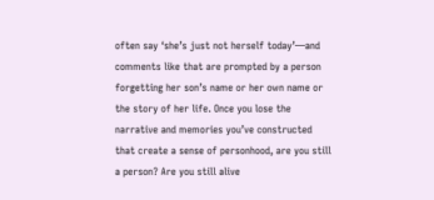often say ‘she’s just not herself today’—and comments like that are prompted by a person forgetting her son’s name or her own name or the story of her life. Once you lose the narrative and memories you’ve constructed that create a sense of personhood, are you still a person? Are you still alive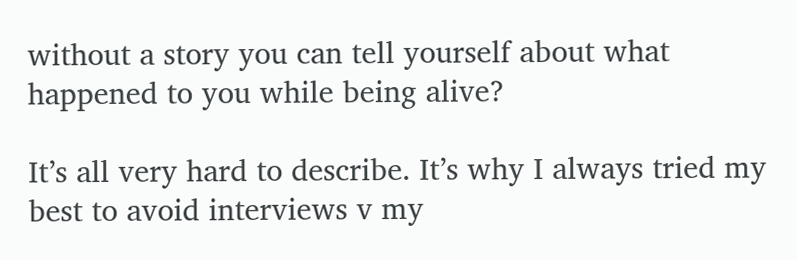without a story you can tell yourself about what happened to you while being alive?

It’s all very hard to describe. It’s why I always tried my best to avoid interviews v my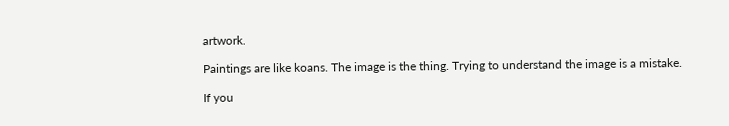artwork.

Paintings are like koans. The image is the thing. Trying to understand the image is a mistake.

If you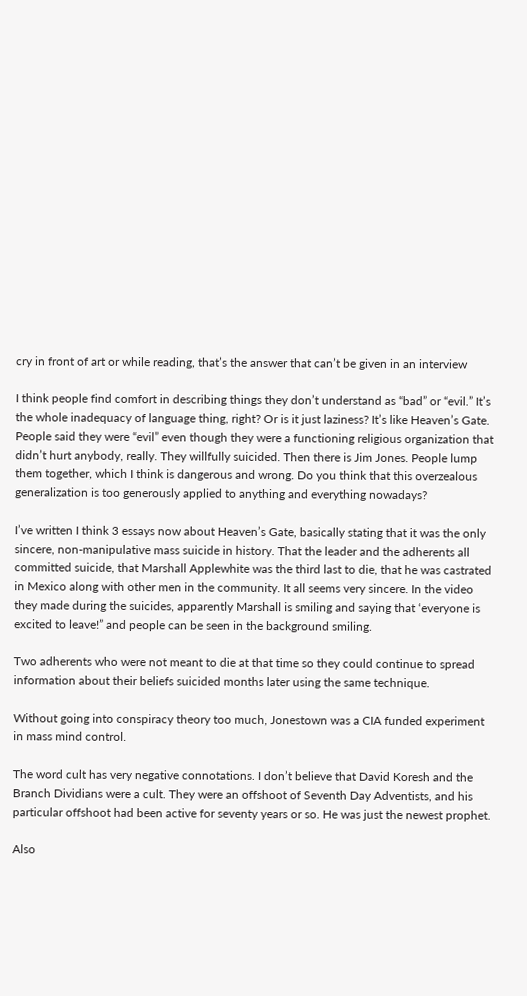cry in front of art or while reading, that’s the answer that can’t be given in an interview

I think people find comfort in describing things they don’t understand as “bad” or “evil.” It’s the whole inadequacy of language thing, right? Or is it just laziness? It’s like Heaven’s Gate. People said they were “evil” even though they were a functioning religious organization that didn’t hurt anybody, really. They willfully suicided. Then there is Jim Jones. People lump them together, which I think is dangerous and wrong. Do you think that this overzealous generalization is too generously applied to anything and everything nowadays?

I’ve written I think 3 essays now about Heaven’s Gate, basically stating that it was the only sincere, non-manipulative mass suicide in history. That the leader and the adherents all committed suicide, that Marshall Applewhite was the third last to die, that he was castrated in Mexico along with other men in the community. It all seems very sincere. In the video they made during the suicides, apparently Marshall is smiling and saying that ‘everyone is excited to leave!” and people can be seen in the background smiling.

Two adherents who were not meant to die at that time so they could continue to spread information about their beliefs suicided months later using the same technique.

Without going into conspiracy theory too much, Jonestown was a CIA funded experiment in mass mind control.

The word cult has very negative connotations. I don’t believe that David Koresh and the Branch Dividians were a cult. They were an offshoot of Seventh Day Adventists, and his particular offshoot had been active for seventy years or so. He was just the newest prophet.

Also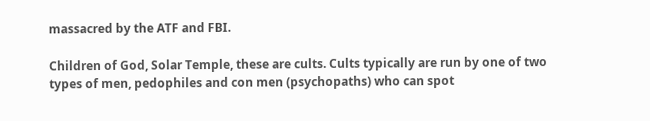massacred by the ATF and FBI.

Children of God, Solar Temple, these are cults. Cults typically are run by one of two types of men, pedophiles and con men (psychopaths) who can spot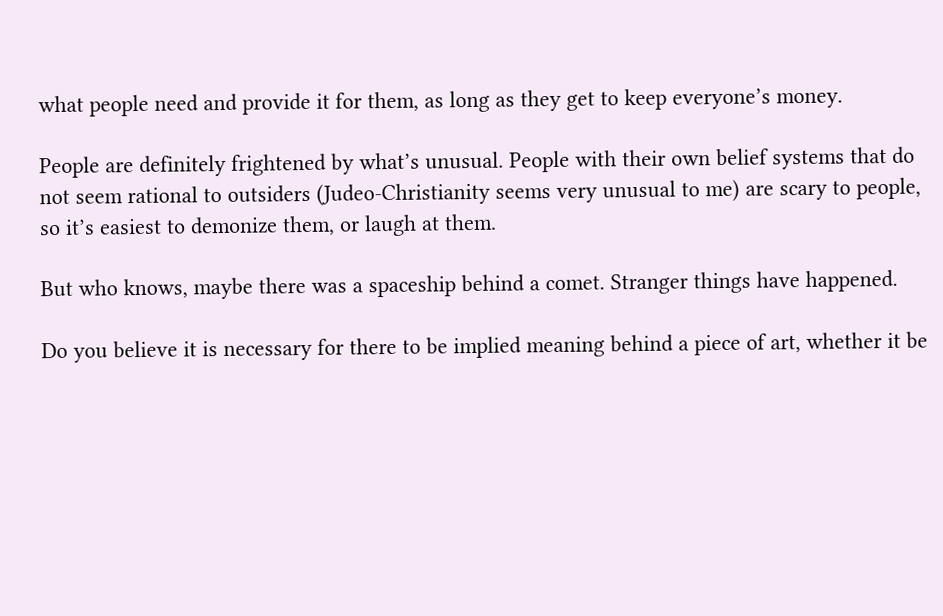what people need and provide it for them, as long as they get to keep everyone’s money.

People are definitely frightened by what’s unusual. People with their own belief systems that do not seem rational to outsiders (Judeo-Christianity seems very unusual to me) are scary to people, so it’s easiest to demonize them, or laugh at them.

But who knows, maybe there was a spaceship behind a comet. Stranger things have happened.

Do you believe it is necessary for there to be implied meaning behind a piece of art, whether it be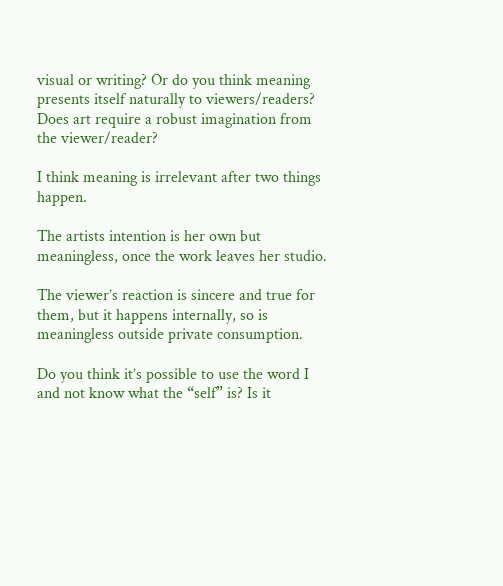visual or writing? Or do you think meaning presents itself naturally to viewers/readers? Does art require a robust imagination from the viewer/reader?

I think meaning is irrelevant after two things happen.

The artists intention is her own but meaningless, once the work leaves her studio.

The viewer’s reaction is sincere and true for them, but it happens internally, so is meaningless outside private consumption.

Do you think it’s possible to use the word I and not know what the “self” is? Is it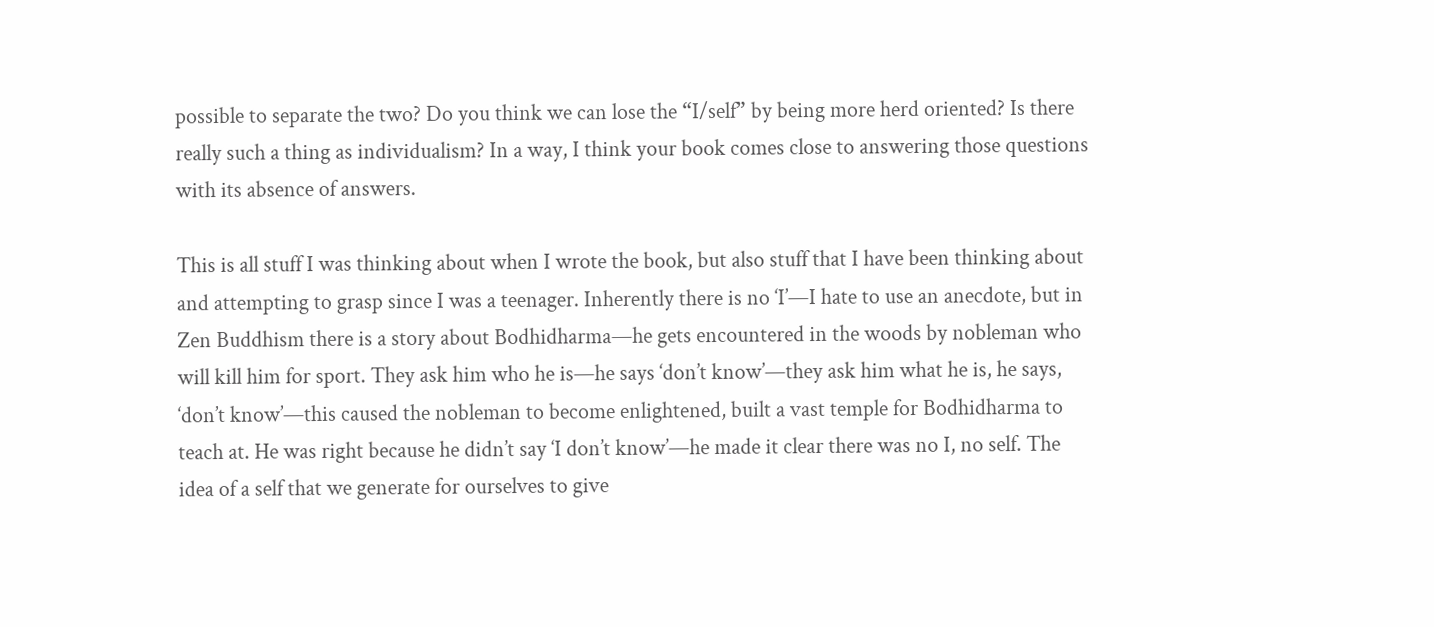possible to separate the two? Do you think we can lose the “I/self” by being more herd oriented? Is there really such a thing as individualism? In a way, I think your book comes close to answering those questions with its absence of answers.

This is all stuff I was thinking about when I wrote the book, but also stuff that I have been thinking about and attempting to grasp since I was a teenager. Inherently there is no ‘I’—I hate to use an anecdote, but in Zen Buddhism there is a story about Bodhidharma—he gets encountered in the woods by nobleman who will kill him for sport. They ask him who he is—he says ‘don’t know’—they ask him what he is, he says, ‘don’t know’—this caused the nobleman to become enlightened, built a vast temple for Bodhidharma to teach at. He was right because he didn’t say ‘I don’t know’—he made it clear there was no I, no self. The idea of a self that we generate for ourselves to give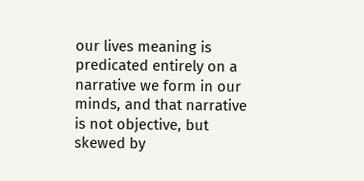our lives meaning is predicated entirely on a narrative we form in our minds, and that narrative is not objective, but skewed by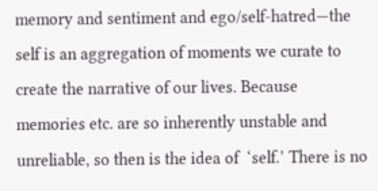memory and sentiment and ego/self-hatred—the self is an aggregation of moments we curate to create the narrative of our lives. Because memories etc. are so inherently unstable and unreliable, so then is the idea of  ‘self.’ There is no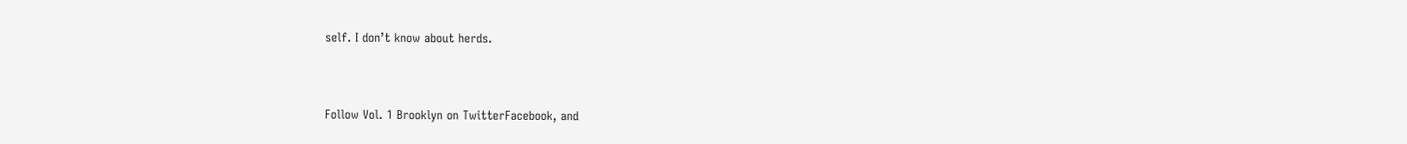self. I don’t know about herds.


Follow Vol. 1 Brooklyn on TwitterFacebook, and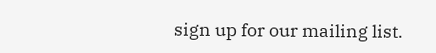sign up for our mailing list.